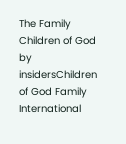The Family Children of God by insidersChildren of God Family International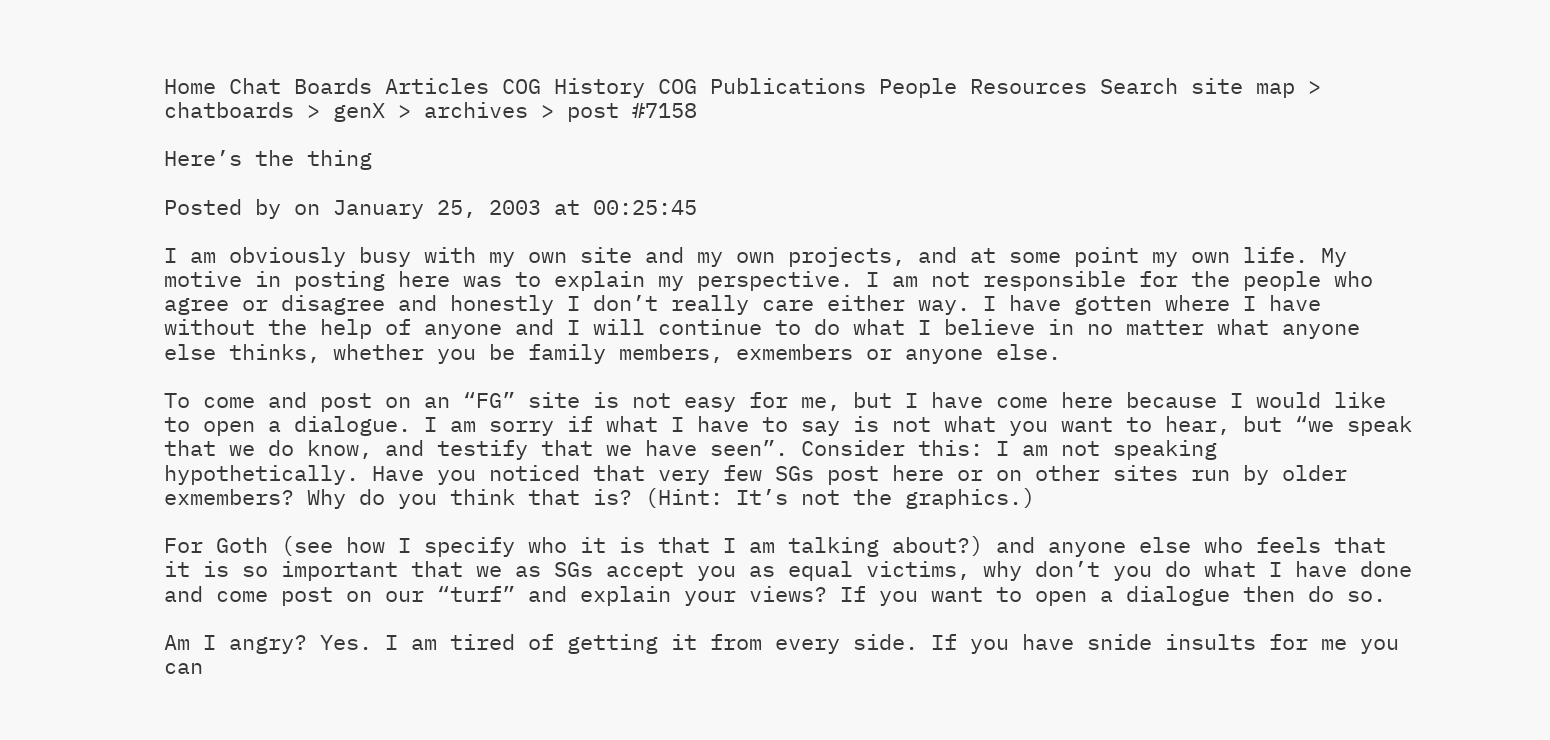Home Chat Boards Articles COG History COG Publications People Resources Search site map > chatboards > genX > archives > post #7158

Here’s the thing

Posted by on January 25, 2003 at 00:25:45

I am obviously busy with my own site and my own projects, and at some point my own life. My motive in posting here was to explain my perspective. I am not responsible for the people who agree or disagree and honestly I don’t really care either way. I have gotten where I have without the help of anyone and I will continue to do what I believe in no matter what anyone else thinks, whether you be family members, exmembers or anyone else.

To come and post on an “FG” site is not easy for me, but I have come here because I would like to open a dialogue. I am sorry if what I have to say is not what you want to hear, but “we speak that we do know, and testify that we have seen”. Consider this: I am not speaking hypothetically. Have you noticed that very few SGs post here or on other sites run by older exmembers? Why do you think that is? (Hint: It’s not the graphics.)

For Goth (see how I specify who it is that I am talking about?) and anyone else who feels that it is so important that we as SGs accept you as equal victims, why don’t you do what I have done and come post on our “turf” and explain your views? If you want to open a dialogue then do so.

Am I angry? Yes. I am tired of getting it from every side. If you have snide insults for me you can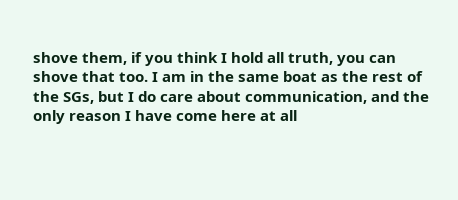shove them, if you think I hold all truth, you can shove that too. I am in the same boat as the rest of the SGs, but I do care about communication, and the only reason I have come here at all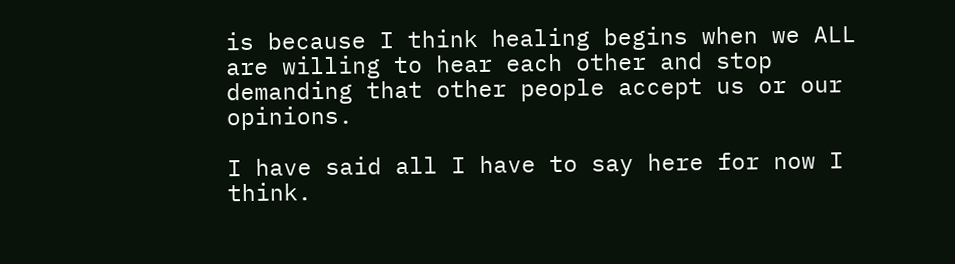is because I think healing begins when we ALL are willing to hear each other and stop demanding that other people accept us or our opinions.

I have said all I have to say here for now I think.